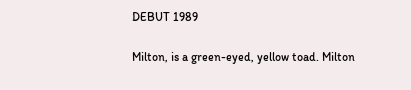DEBUT 1989

Milton, is a green-eyed, yellow toad. Milton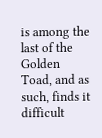is among the last of the Golden Toad, and as such, finds it difficult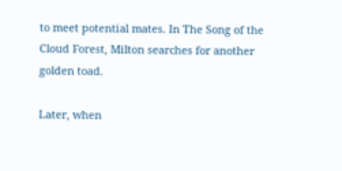to meet potential mates. In The Song of the Cloud Forest, Milton searches for another golden toad.

Later, when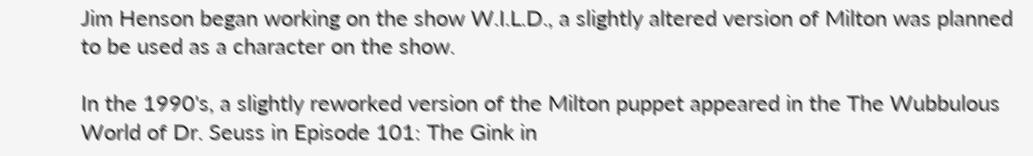Jim Henson began working on the show W.I.L.D., a slightly altered version of Milton was planned to be used as a character on the show.

In the 1990's, a slightly reworked version of the Milton puppet appeared in the The Wubbulous World of Dr. Seuss in Episode 101: The Gink in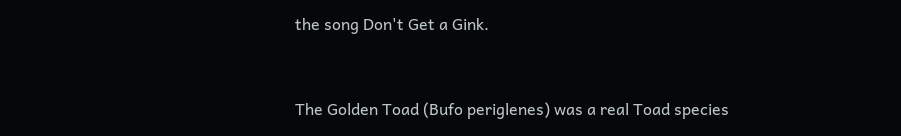the song Don't Get a Gink.


The Golden Toad (Bufo periglenes) was a real Toad species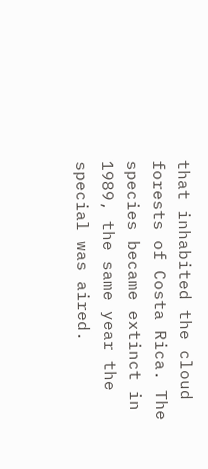that inhabited the cloud forests of Costa Rica. The species became extinct in 1989, the same year the special was aired.